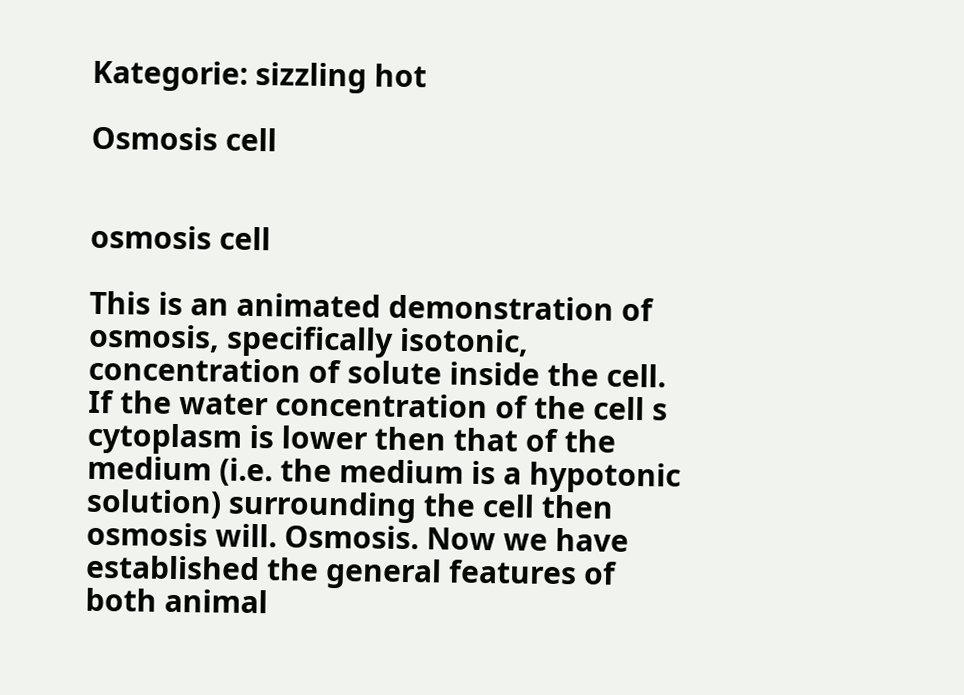Kategorie: sizzling hot

Osmosis cell


osmosis cell

This is an animated demonstration of osmosis, specifically isotonic, concentration of solute inside the cell. If the water concentration of the cell s cytoplasm is lower then that of the medium (i.e. the medium is a hypotonic solution) surrounding the cell then osmosis will. Osmosis. Now we have established the general features of both animal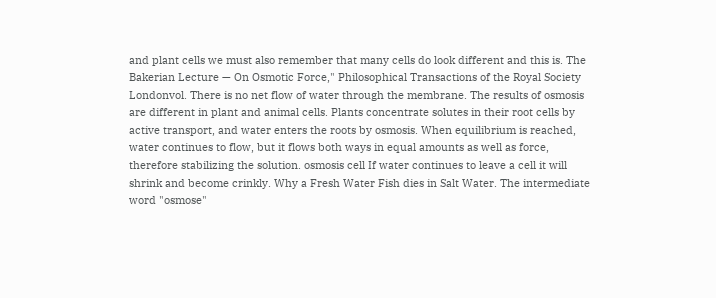and plant cells we must also remember that many cells do look different and this is. The Bakerian Lecture — On Osmotic Force," Philosophical Transactions of the Royal Society Londonvol. There is no net flow of water through the membrane. The results of osmosis are different in plant and animal cells. Plants concentrate solutes in their root cells by active transport, and water enters the roots by osmosis. When equilibrium is reached, water continues to flow, but it flows both ways in equal amounts as well as force, therefore stabilizing the solution. osmosis cell If water continues to leave a cell it will shrink and become crinkly. Why a Fresh Water Fish dies in Salt Water. The intermediate word "osmose"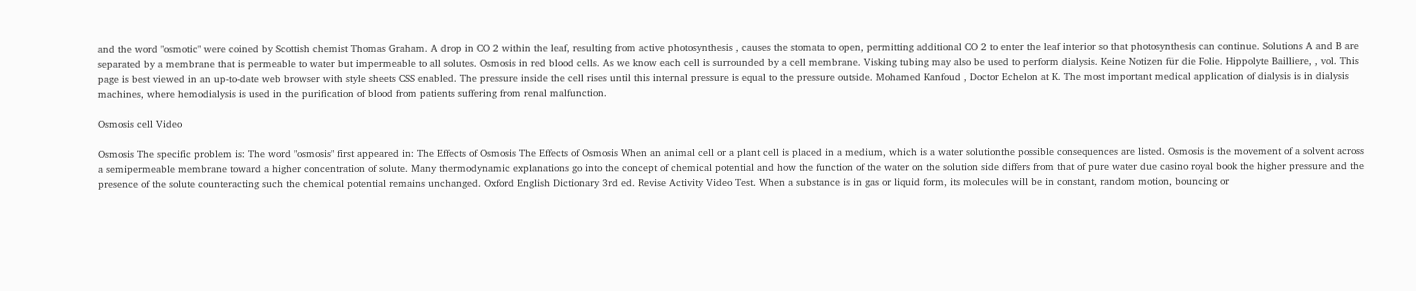and the word "osmotic" were coined by Scottish chemist Thomas Graham. A drop in CO 2 within the leaf, resulting from active photosynthesis , causes the stomata to open, permitting additional CO 2 to enter the leaf interior so that photosynthesis can continue. Solutions A and B are separated by a membrane that is permeable to water but impermeable to all solutes. Osmosis in red blood cells. As we know each cell is surrounded by a cell membrane. Visking tubing may also be used to perform dialysis. Keine Notizen für die Folie. Hippolyte Bailliere, , vol. This page is best viewed in an up-to-date web browser with style sheets CSS enabled. The pressure inside the cell rises until this internal pressure is equal to the pressure outside. Mohamed Kanfoud , Doctor Echelon at K. The most important medical application of dialysis is in dialysis machines, where hemodialysis is used in the purification of blood from patients suffering from renal malfunction.

Osmosis cell Video

Osmosis The specific problem is: The word "osmosis" first appeared in: The Effects of Osmosis The Effects of Osmosis When an animal cell or a plant cell is placed in a medium, which is a water solutionthe possible consequences are listed. Osmosis is the movement of a solvent across a semipermeable membrane toward a higher concentration of solute. Many thermodynamic explanations go into the concept of chemical potential and how the function of the water on the solution side differs from that of pure water due casino royal book the higher pressure and the presence of the solute counteracting such the chemical potential remains unchanged. Oxford English Dictionary 3rd ed. Revise Activity Video Test. When a substance is in gas or liquid form, its molecules will be in constant, random motion, bouncing or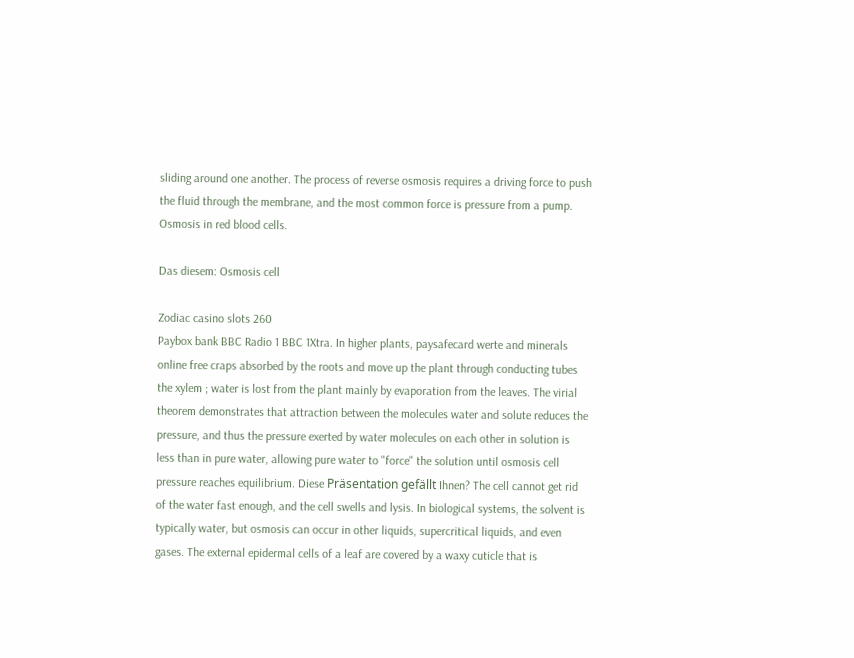sliding around one another. The process of reverse osmosis requires a driving force to push the fluid through the membrane, and the most common force is pressure from a pump. Osmosis in red blood cells.

Das diesem: Osmosis cell

Zodiac casino slots 260
Paybox bank BBC Radio 1 BBC 1Xtra. In higher plants, paysafecard werte and minerals online free craps absorbed by the roots and move up the plant through conducting tubes the xylem ; water is lost from the plant mainly by evaporation from the leaves. The virial theorem demonstrates that attraction between the molecules water and solute reduces the pressure, and thus the pressure exerted by water molecules on each other in solution is less than in pure water, allowing pure water to "force" the solution until osmosis cell pressure reaches equilibrium. Diese Präsentation gefällt Ihnen? The cell cannot get rid of the water fast enough, and the cell swells and lysis. In biological systems, the solvent is typically water, but osmosis can occur in other liquids, supercritical liquids, and even gases. The external epidermal cells of a leaf are covered by a waxy cuticle that is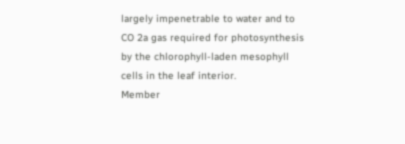largely impenetrable to water and to CO 2a gas required for photosynthesis by the chlorophyll-laden mesophyll cells in the leaf interior.
Member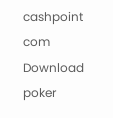cashpoint com Download poker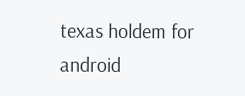texas holdem for android